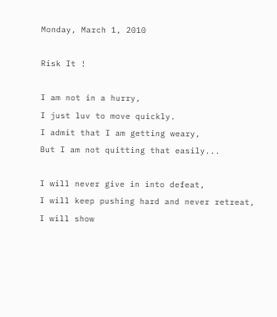Monday, March 1, 2010

Risk It !

I am not in a hurry,
I just luv to move quickly.
I admit that I am getting weary,
But I am not quitting that easily...

I will never give in into defeat,
I will keep pushing hard and never retreat,
I will show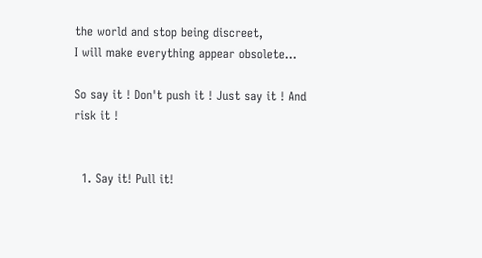the world and stop being discreet,
I will make everything appear obsolete...

So say it ! Don't push it ! Just say it ! And risk it !


  1. Say it! Pull it!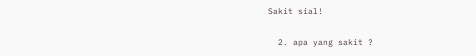Sakit sial!

  2. apa yang sakit ?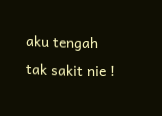aku tengah tak sakit nie !